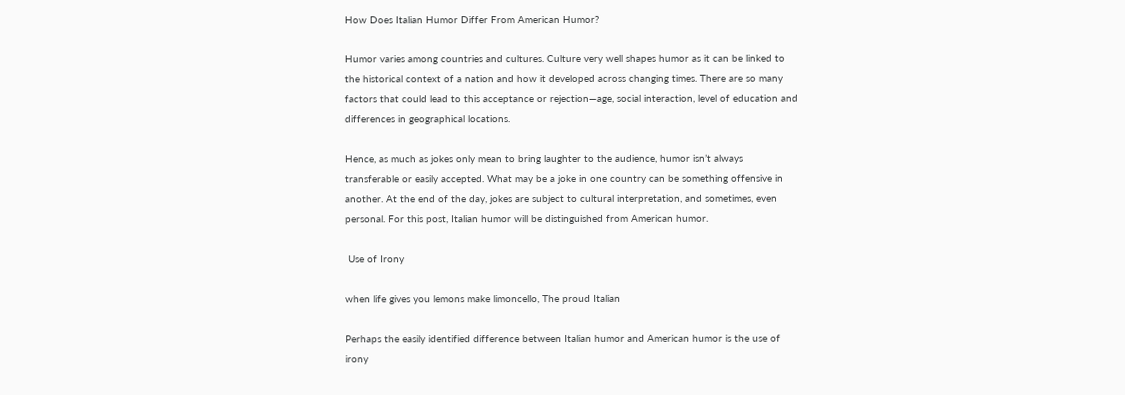How Does Italian Humor Differ From American Humor?

Humor varies among countries and cultures. Culture very well shapes humor as it can be linked to the historical context of a nation and how it developed across changing times. There are so many factors that could lead to this acceptance or rejection—age, social interaction, level of education and differences in geographical locations.

Hence, as much as jokes only mean to bring laughter to the audience, humor isn’t always transferable or easily accepted. What may be a joke in one country can be something offensive in another. At the end of the day, jokes are subject to cultural interpretation, and sometimes, even personal. For this post, Italian humor will be distinguished from American humor.

 Use of Irony

when life gives you lemons make limoncello, The proud Italian

Perhaps the easily identified difference between Italian humor and American humor is the use of irony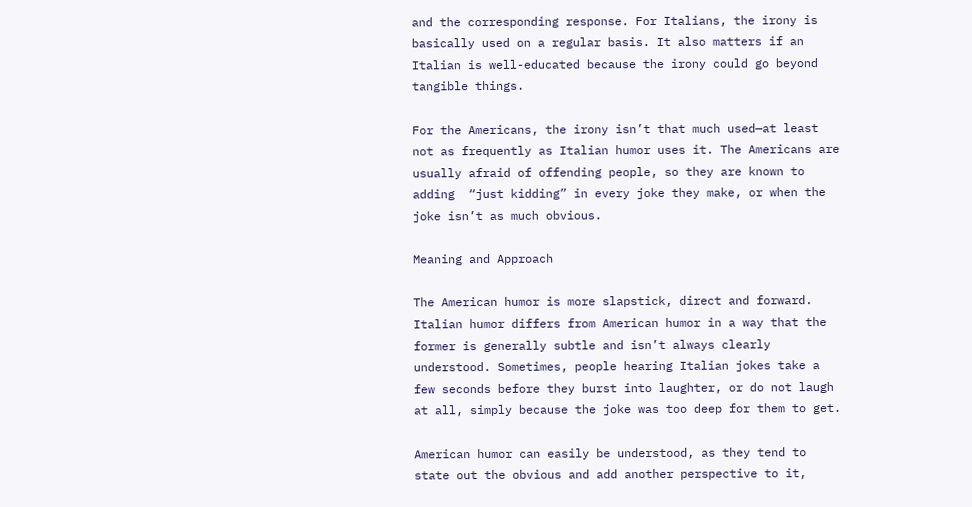and the corresponding response. For Italians, the irony is basically used on a regular basis. It also matters if an Italian is well-educated because the irony could go beyond tangible things.

For the Americans, the irony isn’t that much used—at least not as frequently as Italian humor uses it. The Americans are usually afraid of offending people, so they are known to adding  “just kidding” in every joke they make, or when the joke isn’t as much obvious.

Meaning and Approach

The American humor is more slapstick, direct and forward. Italian humor differs from American humor in a way that the former is generally subtle and isn’t always clearly understood. Sometimes, people hearing Italian jokes take a few seconds before they burst into laughter, or do not laugh at all, simply because the joke was too deep for them to get.

American humor can easily be understood, as they tend to state out the obvious and add another perspective to it,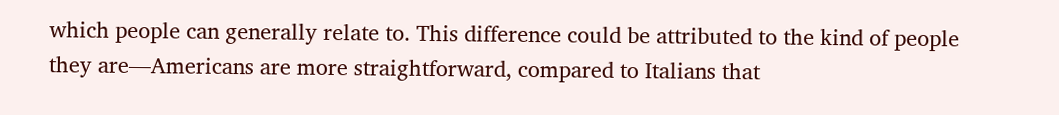which people can generally relate to. This difference could be attributed to the kind of people they are—Americans are more straightforward, compared to Italians that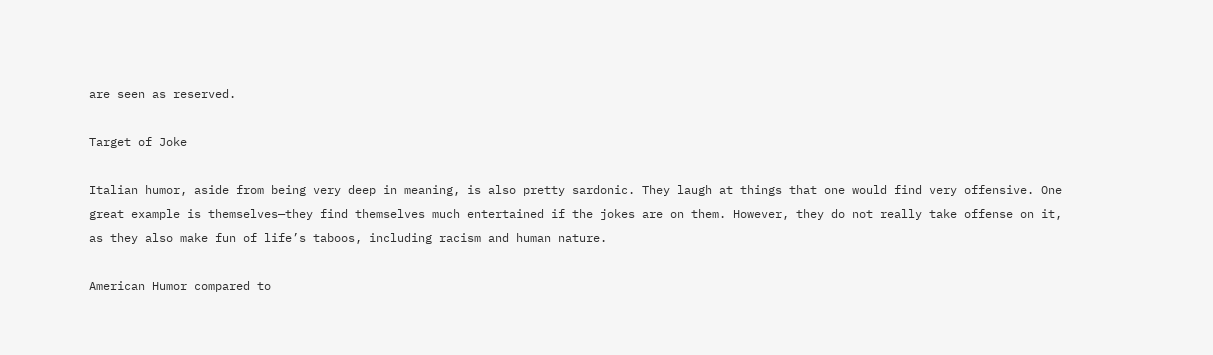are seen as reserved.

Target of Joke

Italian humor, aside from being very deep in meaning, is also pretty sardonic. They laugh at things that one would find very offensive. One great example is themselves—they find themselves much entertained if the jokes are on them. However, they do not really take offense on it, as they also make fun of life’s taboos, including racism and human nature.

American Humor compared to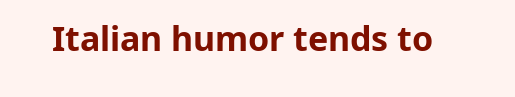Italian humor tends to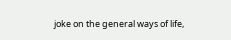joke on the general ways of life,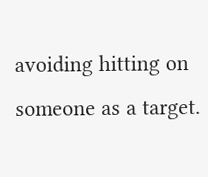avoiding hitting on someone as a target.